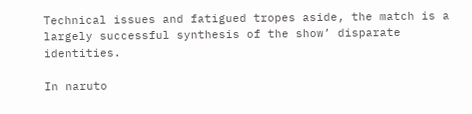Technical issues and fatigued tropes aside, the match is a largely successful synthesis of the show’ disparate identities.

In naruto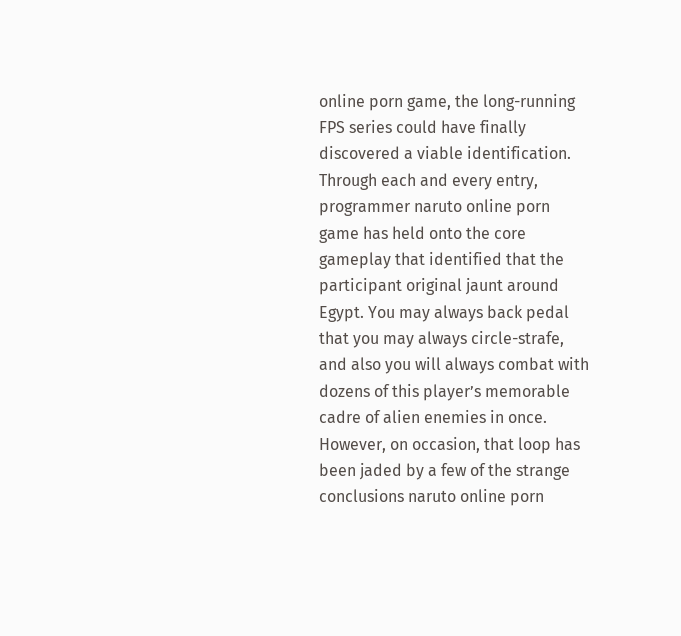online porn game, the long-running FPS series could have finally discovered a viable identification. Through each and every entry, programmer naruto online porn game has held onto the core gameplay that identified that the participant original jaunt around Egypt. You may always back pedal that you may always circle-strafe, and also you will always combat with dozens of this player’s memorable cadre of alien enemies in once. However, on occasion, that loop has been jaded by a few of the strange conclusions naruto online porn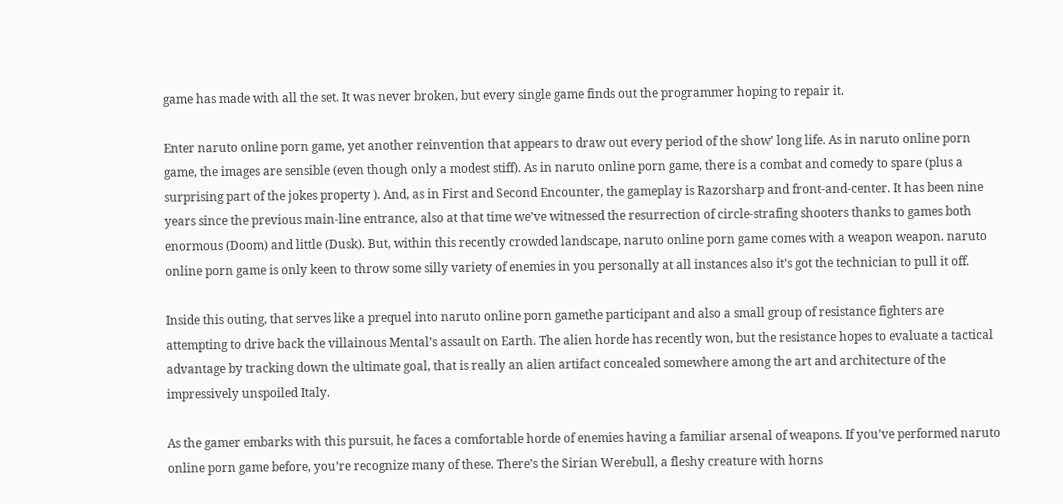game has made with all the set. It was never broken, but every single game finds out the programmer hoping to repair it.

Enter naruto online porn game, yet another reinvention that appears to draw out every period of the show’ long life. As in naruto online porn game, the images are sensible (even though only a modest stiff). As in naruto online porn game, there is a combat and comedy to spare (plus a surprising part of the jokes property ). And, as in First and Second Encounter, the gameplay is Razorsharp and front-and-center. It has been nine years since the previous main-line entrance, also at that time we’ve witnessed the resurrection of circle-strafing shooters thanks to games both enormous (Doom) and little (Dusk). But, within this recently crowded landscape, naruto online porn game comes with a weapon weapon. naruto online porn game is only keen to throw some silly variety of enemies in you personally at all instances also it’s got the technician to pull it off.

Inside this outing, that serves like a prequel into naruto online porn gamethe participant and also a small group of resistance fighters are attempting to drive back the villainous Mental’s assault on Earth. The alien horde has recently won, but the resistance hopes to evaluate a tactical advantage by tracking down the ultimate goal, that is really an alien artifact concealed somewhere among the art and architecture of the impressively unspoiled Italy.

As the gamer embarks with this pursuit, he faces a comfortable horde of enemies having a familiar arsenal of weapons. If you’ve performed naruto online porn game before, you’re recognize many of these. There’s the Sirian Werebull, a fleshy creature with horns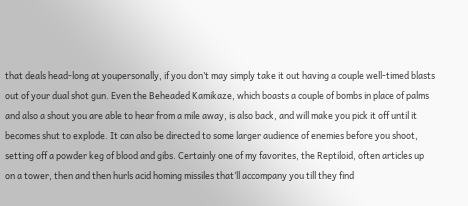that deals head-long at youpersonally, if you don’t may simply take it out having a couple well-timed blasts out of your dual shot gun. Even the Beheaded Kamikaze, which boasts a couple of bombs in place of palms and also a shout you are able to hear from a mile away, is also back, and will make you pick it off until it becomes shut to explode. It can also be directed to some larger audience of enemies before you shoot, setting off a powder keg of blood and gibs. Certainly one of my favorites, the Reptiloid, often articles up on a tower, then and then hurls acid homing missiles that’ll accompany you till they find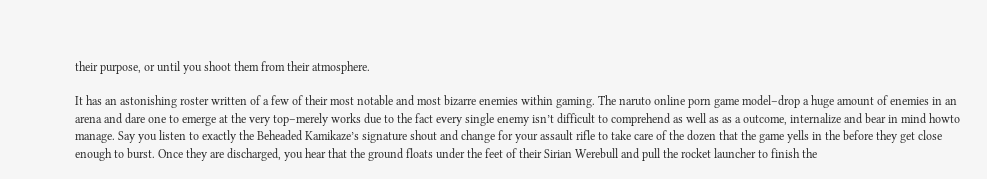their purpose, or until you shoot them from their atmosphere.

It has an astonishing roster written of a few of their most notable and most bizarre enemies within gaming. The naruto online porn game model–drop a huge amount of enemies in an arena and dare one to emerge at the very top–merely works due to the fact every single enemy isn’t difficult to comprehend as well as as a outcome, internalize and bear in mind howto manage. Say you listen to exactly the Beheaded Kamikaze’s signature shout and change for your assault rifle to take care of the dozen that the game yells in the before they get close enough to burst. Once they are discharged, you hear that the ground floats under the feet of their Sirian Werebull and pull the rocket launcher to finish the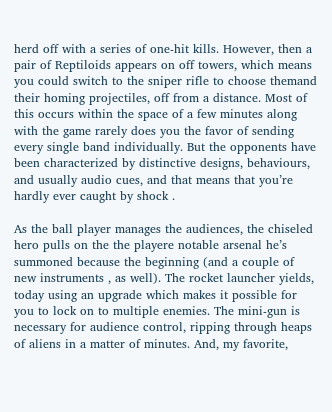herd off with a series of one-hit kills. However, then a pair of Reptiloids appears on off towers, which means you could switch to the sniper rifle to choose themand their homing projectiles, off from a distance. Most of this occurs within the space of a few minutes along with the game rarely does you the favor of sending every single band individually. But the opponents have been characterized by distinctive designs, behaviours, and usually audio cues, and that means that you’re hardly ever caught by shock .

As the ball player manages the audiences, the chiseled hero pulls on the the playere notable arsenal he’s summoned because the beginning (and a couple of new instruments , as well). The rocket launcher yields, today using an upgrade which makes it possible for you to lock on to multiple enemies. The mini-gun is necessary for audience control, ripping through heaps of aliens in a matter of minutes. And, my favorite,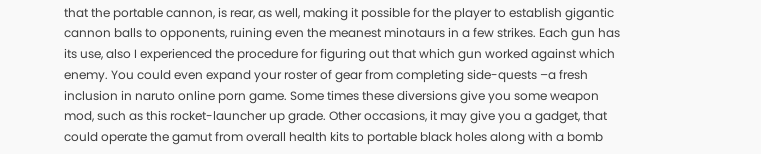that the portable cannon, is rear, as well, making it possible for the player to establish gigantic cannon balls to opponents, ruining even the meanest minotaurs in a few strikes. Each gun has its use, also I experienced the procedure for figuring out that which gun worked against which enemy. You could even expand your roster of gear from completing side-quests –a fresh inclusion in naruto online porn game. Some times these diversions give you some weapon mod, such as this rocket-launcher up grade. Other occasions, it may give you a gadget, that could operate the gamut from overall health kits to portable black holes along with a bomb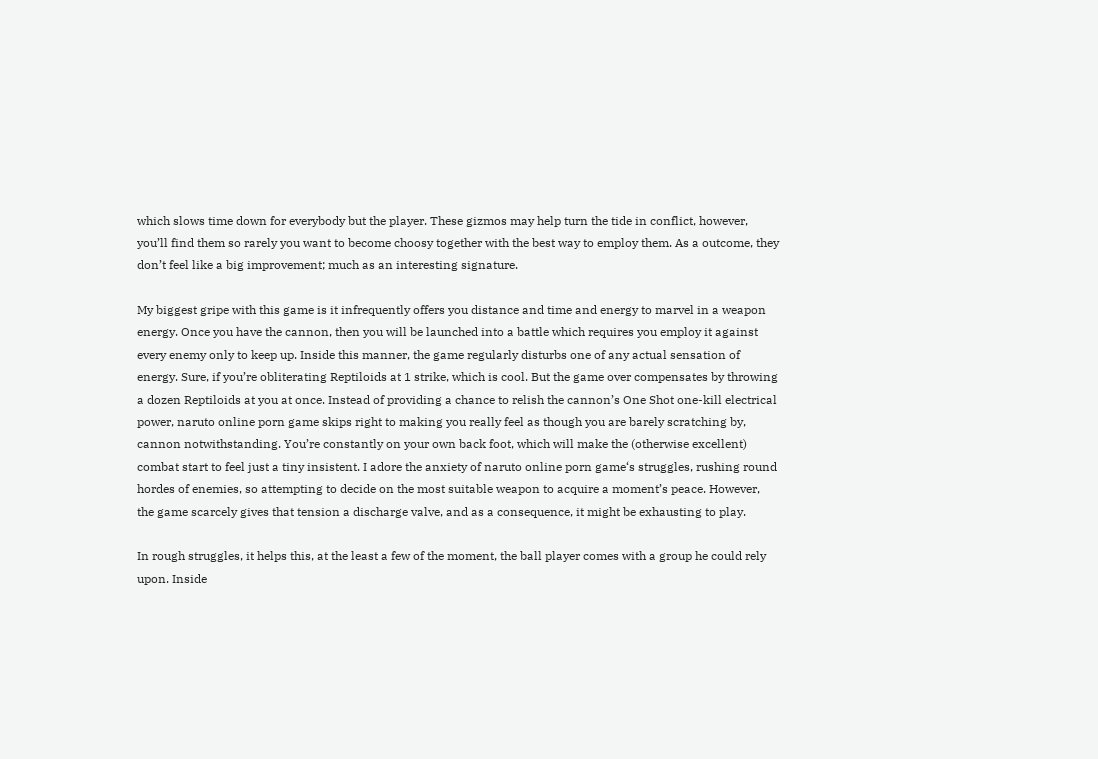which slows time down for everybody but the player. These gizmos may help turn the tide in conflict, however, you’ll find them so rarely you want to become choosy together with the best way to employ them. As a outcome, they don’t feel like a big improvement; much as an interesting signature.

My biggest gripe with this game is it infrequently offers you distance and time and energy to marvel in a weapon energy. Once you have the cannon, then you will be launched into a battle which requires you employ it against every enemy only to keep up. Inside this manner, the game regularly disturbs one of any actual sensation of energy. Sure, if you’re obliterating Reptiloids at 1 strike, which is cool. But the game over compensates by throwing a dozen Reptiloids at you at once. Instead of providing a chance to relish the cannon’s One Shot one-kill electrical power, naruto online porn game skips right to making you really feel as though you are barely scratching by, cannon notwithstanding. You’re constantly on your own back foot, which will make the (otherwise excellent) combat start to feel just a tiny insistent. I adore the anxiety of naruto online porn game‘s struggles, rushing round hordes of enemies, so attempting to decide on the most suitable weapon to acquire a moment’s peace. However, the game scarcely gives that tension a discharge valve, and as a consequence, it might be exhausting to play.

In rough struggles, it helps this, at the least a few of the moment, the ball player comes with a group he could rely upon. Inside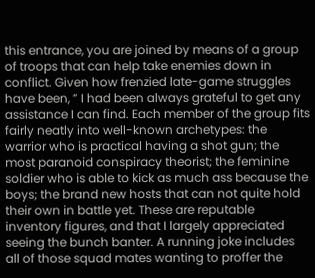this entrance, you are joined by means of a group of troops that can help take enemies down in conflict. Given how frenzied late-game struggles have been, ” I had been always grateful to get any assistance I can find. Each member of the group fits fairly neatly into well-known archetypes: the warrior who is practical having a shot gun; the most paranoid conspiracy theorist; the feminine soldier who is able to kick as much ass because the boys; the brand new hosts that can not quite hold their own in battle yet. These are reputable inventory figures, and that I largely appreciated seeing the bunch banter. A running joke includes all of those squad mates wanting to proffer the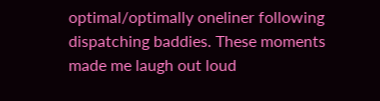optimal/optimally oneliner following dispatching baddies. These moments made me laugh out loud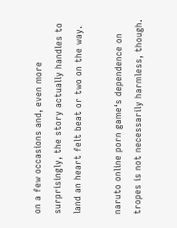on a few occasions and, even more surprisingly, the story actually handles to land an heart felt beat or two on the way.

naruto online porn game‘s dependence on tropes is not necessarily harmless, though.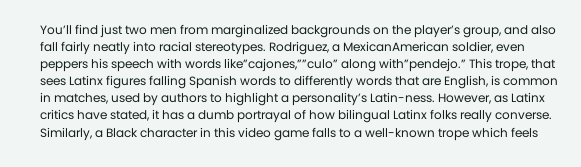You’ll find just two men from marginalized backgrounds on the player’s group, and also fall fairly neatly into racial stereotypes. Rodriguez, a MexicanAmerican soldier, even peppers his speech with words like”cajones,””culo” along with”pendejo.” This trope, that sees Latinx figures falling Spanish words to differently words that are English, is common in matches, used by authors to highlight a personality’s Latin-ness. However, as Latinx critics have stated, it has a dumb portrayal of how bilingual Latinx folks really converse. Similarly, a Black character in this video game falls to a well-known trope which feels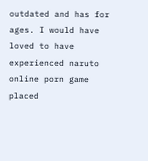outdated and has for ages. I would have loved to have experienced naruto online porn game placed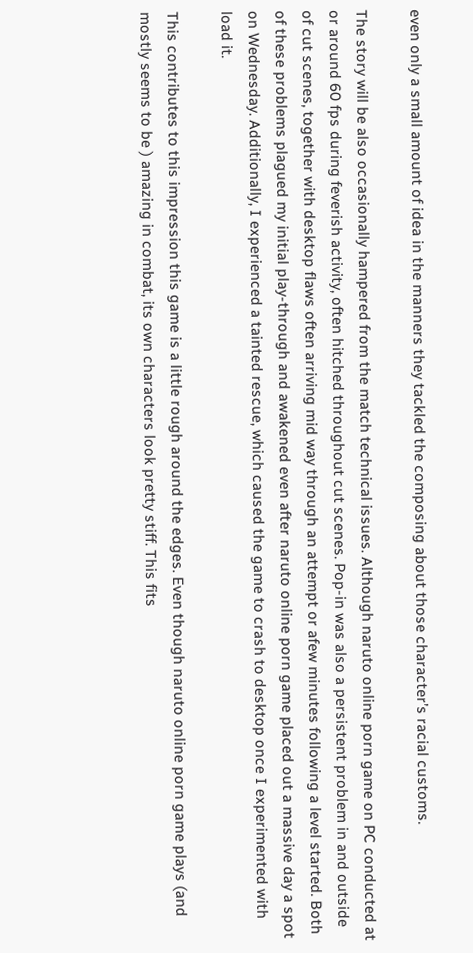even only a small amount of idea in the manners they tackled the composing about those character’s racial customs.

The story will be also occasionally hampered from the match technical issues. Although naruto online porn game on PC conducted at or around 60 fps during feverish activity, often hitched throughout cut scenes. Pop-in was also a persistent problem in and outside of cut scenes, together with desktop flaws often arriving mid way through an attempt or afew minutes following a level started. Both of these problems plagued my initial play-through and awakened even after naruto online porn game placed out a massive day a spot on Wednesday. Additionally, I experienced a tainted rescue, which caused the game to crash to desktop once I experimented with load it.

This contributes to this impression this game is a little rough around the edges. Even though naruto online porn game plays (and mostly seems to be ) amazing in combat, its own characters look pretty stiff. This fits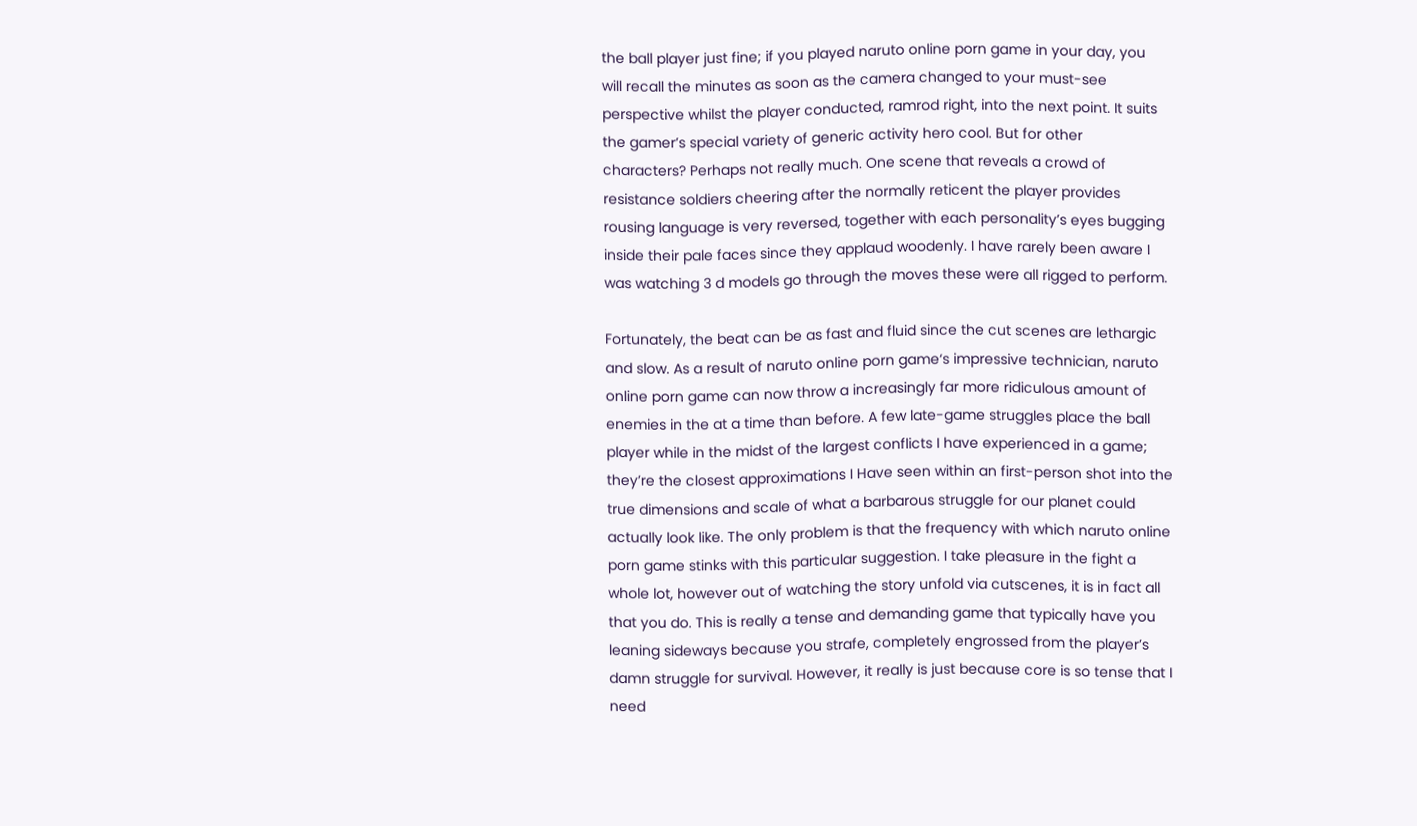the ball player just fine; if you played naruto online porn game in your day, you will recall the minutes as soon as the camera changed to your must-see perspective whilst the player conducted, ramrod right, into the next point. It suits the gamer’s special variety of generic activity hero cool. But for other characters? Perhaps not really much. One scene that reveals a crowd of resistance soldiers cheering after the normally reticent the player provides rousing language is very reversed, together with each personality’s eyes bugging inside their pale faces since they applaud woodenly. I have rarely been aware I was watching 3 d models go through the moves these were all rigged to perform.

Fortunately, the beat can be as fast and fluid since the cut scenes are lethargic and slow. As a result of naruto online porn game‘s impressive technician, naruto online porn game can now throw a increasingly far more ridiculous amount of enemies in the at a time than before. A few late-game struggles place the ball player while in the midst of the largest conflicts I have experienced in a game; they’re the closest approximations I Have seen within an first-person shot into the true dimensions and scale of what a barbarous struggle for our planet could actually look like. The only problem is that the frequency with which naruto online porn game stinks with this particular suggestion. I take pleasure in the fight a whole lot, however out of watching the story unfold via cutscenes, it is in fact all that you do. This is really a tense and demanding game that typically have you leaning sideways because you strafe, completely engrossed from the player’s damn struggle for survival. However, it really is just because core is so tense that I need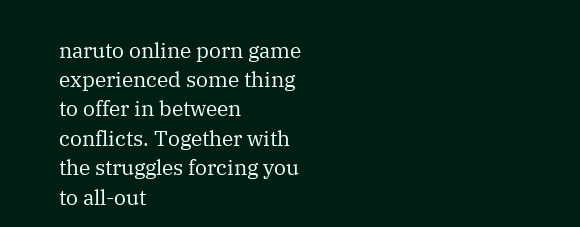naruto online porn game experienced some thing to offer in between conflicts. Together with the struggles forcing you to all-out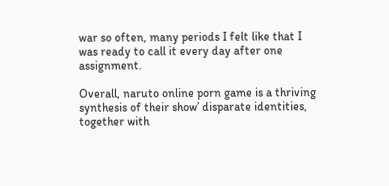war so often, many periods I felt like that I was ready to call it every day after one assignment.

Overall, naruto online porn game is a thriving synthesis of their show’ disparate identities, together with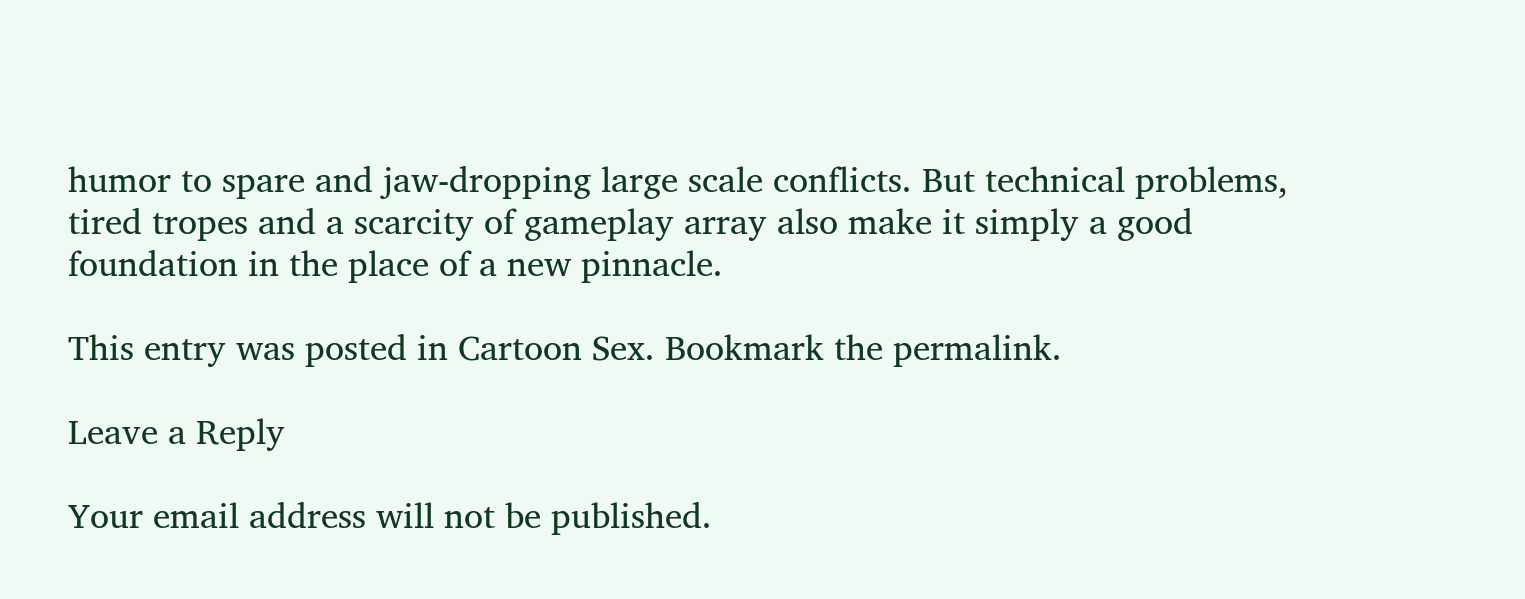humor to spare and jaw-dropping large scale conflicts. But technical problems, tired tropes and a scarcity of gameplay array also make it simply a good foundation in the place of a new pinnacle.

This entry was posted in Cartoon Sex. Bookmark the permalink.

Leave a Reply

Your email address will not be published.